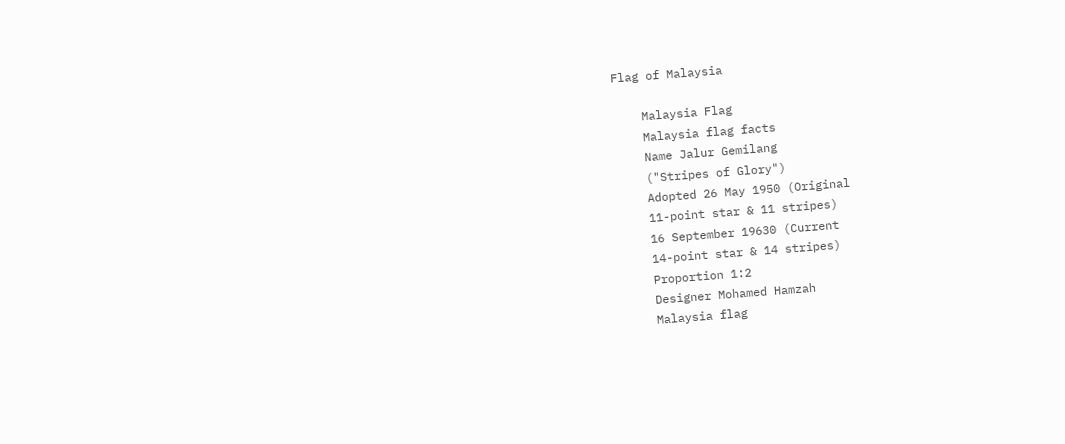Flag of Malaysia

    Malaysia Flag
    Malaysia flag facts
    Name Jalur Gemilang
    ("Stripes of Glory")
    Adopted 26 May 1950 (Original
    11-point star & 11 stripes)
    16 September 19630 (Current
    14-point star & 14 stripes)
    Proportion 1:2
    Designer Mohamed Hamzah
    Malaysia flag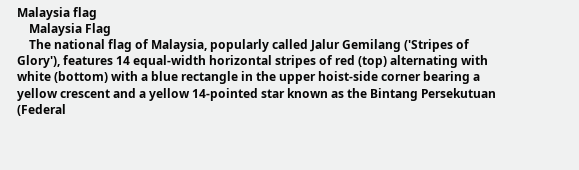Malaysia flag
    Malaysia Flag
    The national flag of Malaysia, popularly called Jalur Gemilang ('Stripes of Glory'), features 14 equal-width horizontal stripes of red (top) alternating with white (bottom) with a blue rectangle in the upper hoist-side corner bearing a yellow crescent and a yellow 14-pointed star known as the Bintang Persekutuan (Federal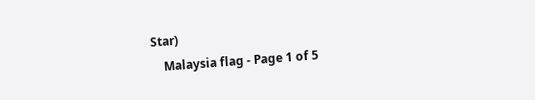Star)
    Malaysia flag - Page 1 of 5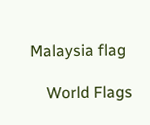Malaysia flag

    World Flags